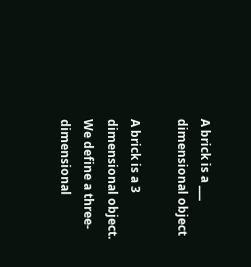A brick is a ___ dimensional object

A brick is a 3 dimensional object. We define a three-dimensional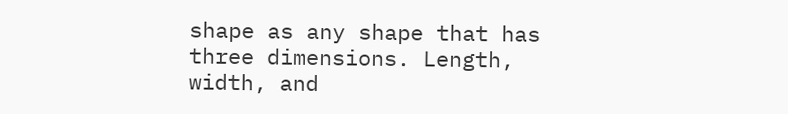shape as any shape that has three dimensions. Length, width, and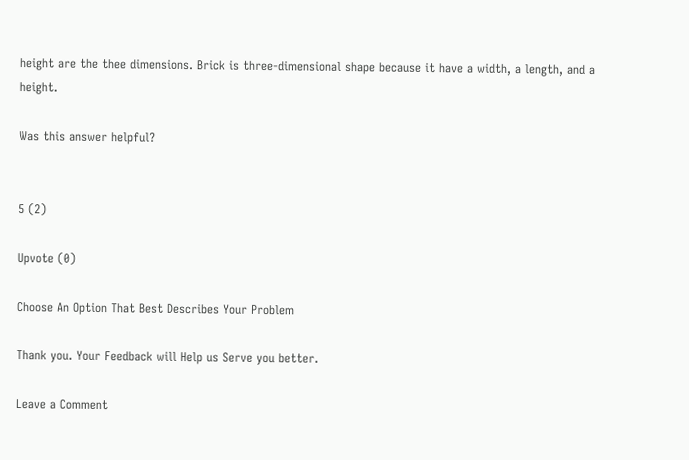height are the thee dimensions. Brick is three-dimensional shape because it have a width, a length, and a height.

Was this answer helpful?


5 (2)

Upvote (0)

Choose An Option That Best Describes Your Problem

Thank you. Your Feedback will Help us Serve you better.

Leave a Comment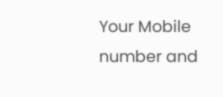Your Mobile number and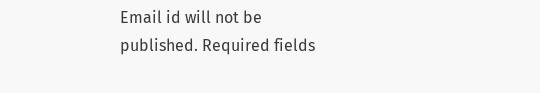Email id will not be published. Required fields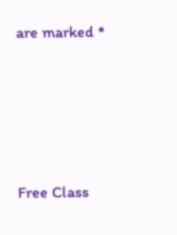are marked *




Free Class